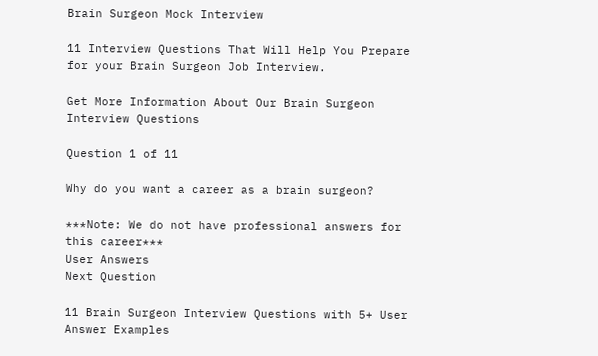Brain Surgeon Mock Interview

11 Interview Questions That Will Help You Prepare for your Brain Surgeon Job Interview.

Get More Information About Our Brain Surgeon Interview Questions

Question 1 of 11

Why do you want a career as a brain surgeon?

***Note: We do not have professional answers for this career***
User Answers
Next Question

11 Brain Surgeon Interview Questions with 5+ User Answer Examples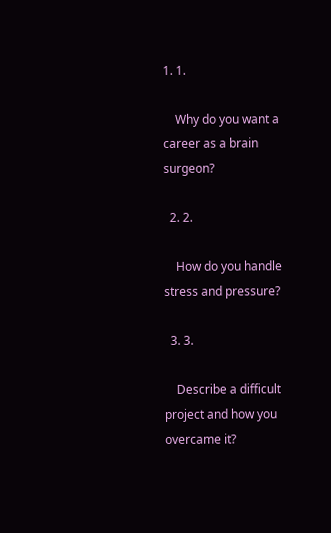1. 1.

    Why do you want a career as a brain surgeon?

  2. 2.

    How do you handle stress and pressure?

  3. 3.

    Describe a difficult project and how you overcame it?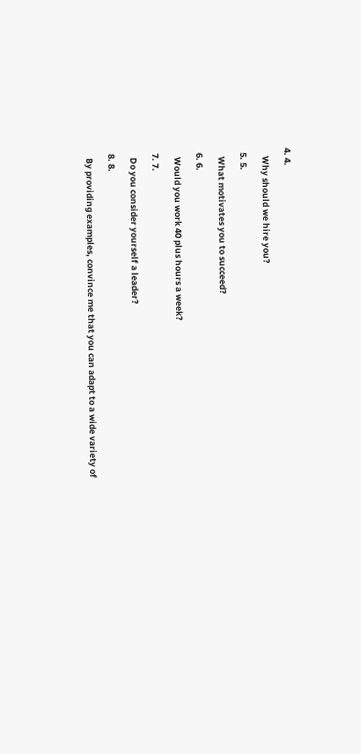4. 4.

    Why should we hire you?

  5. 5.

    What motivates you to succeed?

  6. 6.

    Would you work 40 plus hours a week?

  7. 7.

    Do you consider yourself a leader?

  8. 8.

    By providing examples, convince me that you can adapt to a wide variety of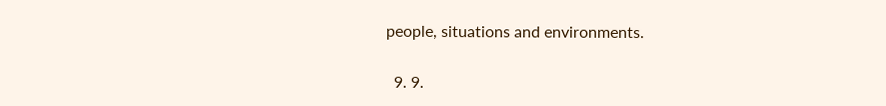people, situations and environments.

  9. 9.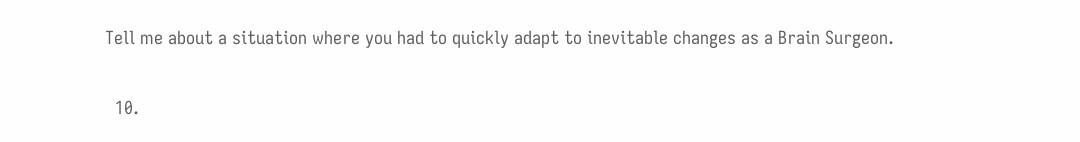Tell me about a situation where you had to quickly adapt to inevitable changes as a Brain Surgeon.

  10.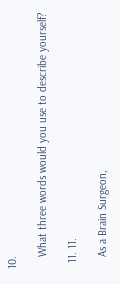10.

    What three words would you use to describe yourself?

  11. 11.

    As a Brain Surgeon,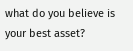what do you believe is your best asset?